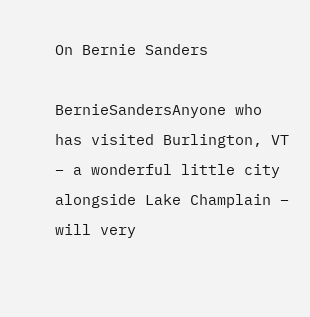On Bernie Sanders

BernieSandersAnyone who has visited Burlington, VT – a wonderful little city alongside Lake Champlain – will very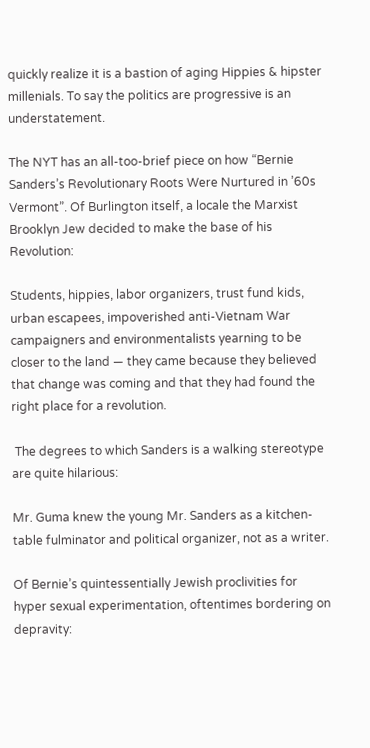quickly realize it is a bastion of aging Hippies & hipster millenials. To say the politics are progressive is an understatement.

The NYT has an all-too-brief piece on how “Bernie Sanders’s Revolutionary Roots Were Nurtured in ’60s Vermont”. Of Burlington itself, a locale the Marxist Brooklyn Jew decided to make the base of his Revolution:

Students, hippies, labor organizers, trust fund kids, urban escapees, impoverished anti-Vietnam War campaigners and environmentalists yearning to be closer to the land — they came because they believed that change was coming and that they had found the right place for a revolution.

 The degrees to which Sanders is a walking stereotype are quite hilarious:

Mr. Guma knew the young Mr. Sanders as a kitchen-table fulminator and political organizer, not as a writer.

Of Bernie’s quintessentially Jewish proclivities for hyper sexual experimentation, oftentimes bordering on depravity: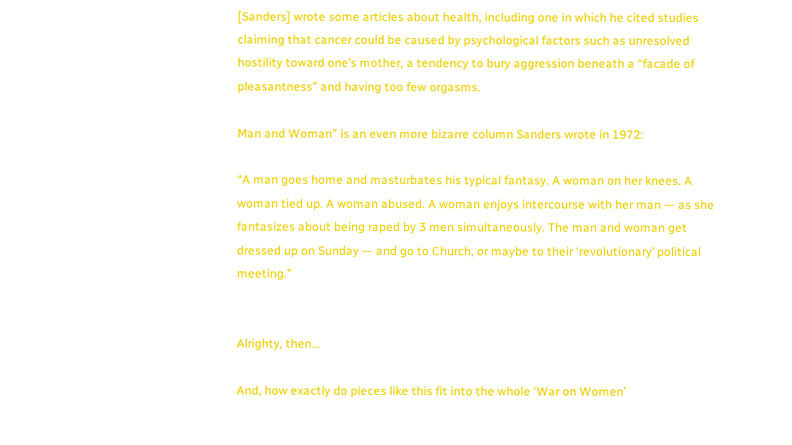[Sanders] wrote some articles about health, including one in which he cited studies claiming that cancer could be caused by psychological factors such as unresolved hostility toward one’s mother, a tendency to bury aggression beneath a “facade of pleasantness” and having too few orgasms.

Man and Woman” is an even more bizarre column Sanders wrote in 1972:

“A man goes home and masturbates his typical fantasy. A woman on her knees. A woman tied up. A woman abused. A woman enjoys intercourse with her man — as she fantasizes about being raped by 3 men simultaneously. The man and woman get dressed up on Sunday — and go to Church, or maybe to their ‘revolutionary’ political meeting.”


Alrighty, then…

And, how exactly do pieces like this fit into the whole ‘War on Women’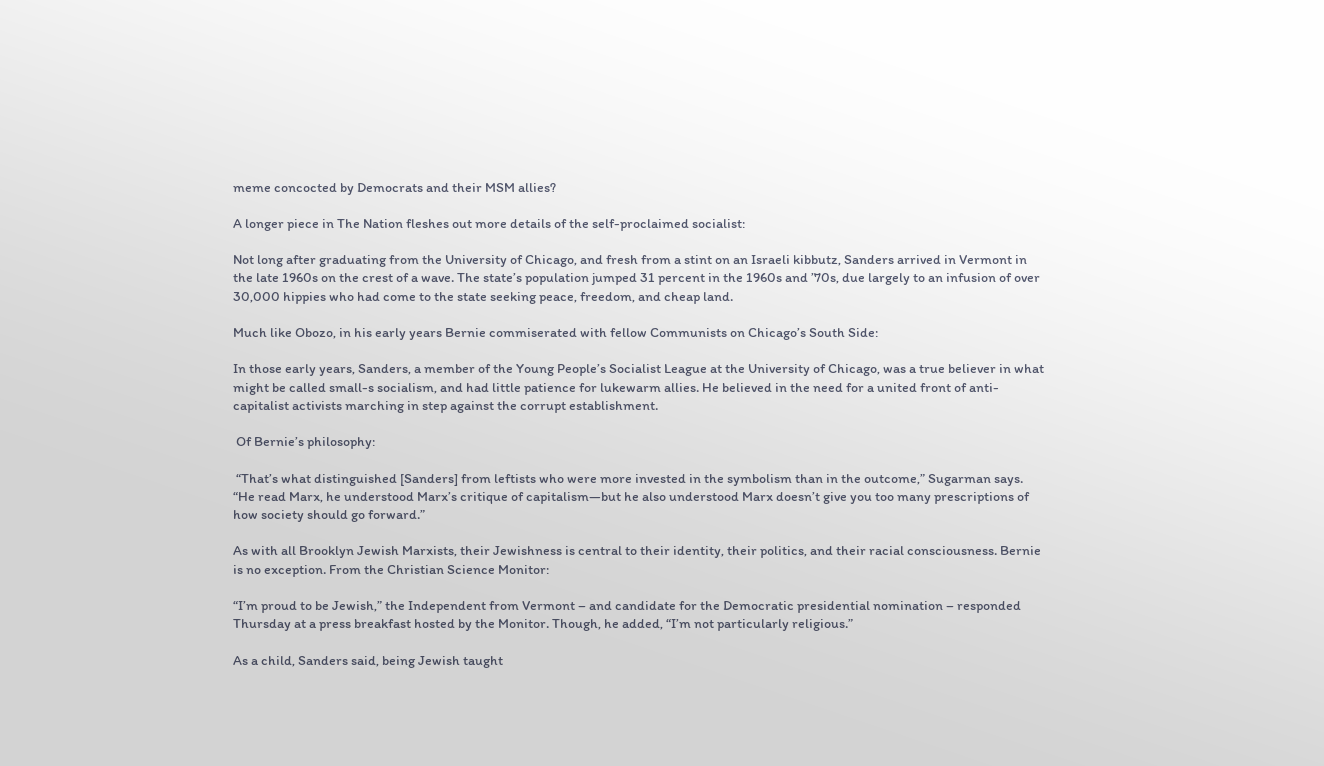meme concocted by Democrats and their MSM allies?

A longer piece in The Nation fleshes out more details of the self-proclaimed socialist:

Not long after graduating from the University of Chicago, and fresh from a stint on an Israeli kibbutz, Sanders arrived in Vermont in the late 1960s on the crest of a wave. The state’s population jumped 31 percent in the 1960s and ’70s, due largely to an infusion of over 30,000 hippies who had come to the state seeking peace, freedom, and cheap land.

Much like Obozo, in his early years Bernie commiserated with fellow Communists on Chicago’s South Side:

In those early years, Sanders, a member of the Young People’s Socialist League at the University of Chicago, was a true believer in what might be called small-s socialism, and had little patience for lukewarm allies. He believed in the need for a united front of anti-capitalist activists marching in step against the corrupt establishment.

 Of Bernie’s philosophy:

 “That’s what distinguished [Sanders] from leftists who were more invested in the symbolism than in the outcome,” Sugarman says. “He read Marx, he understood Marx’s critique of capitalism—but he also understood Marx doesn’t give you too many prescriptions of how society should go forward.”

As with all Brooklyn Jewish Marxists, their Jewishness is central to their identity, their politics, and their racial consciousness. Bernie is no exception. From the Christian Science Monitor:

“I’m proud to be Jewish,” the Independent from Vermont – and candidate for the Democratic presidential nomination – responded Thursday at a press breakfast hosted by the Monitor. Though, he added, “I’m not particularly religious.”

As a child, Sanders said, being Jewish taught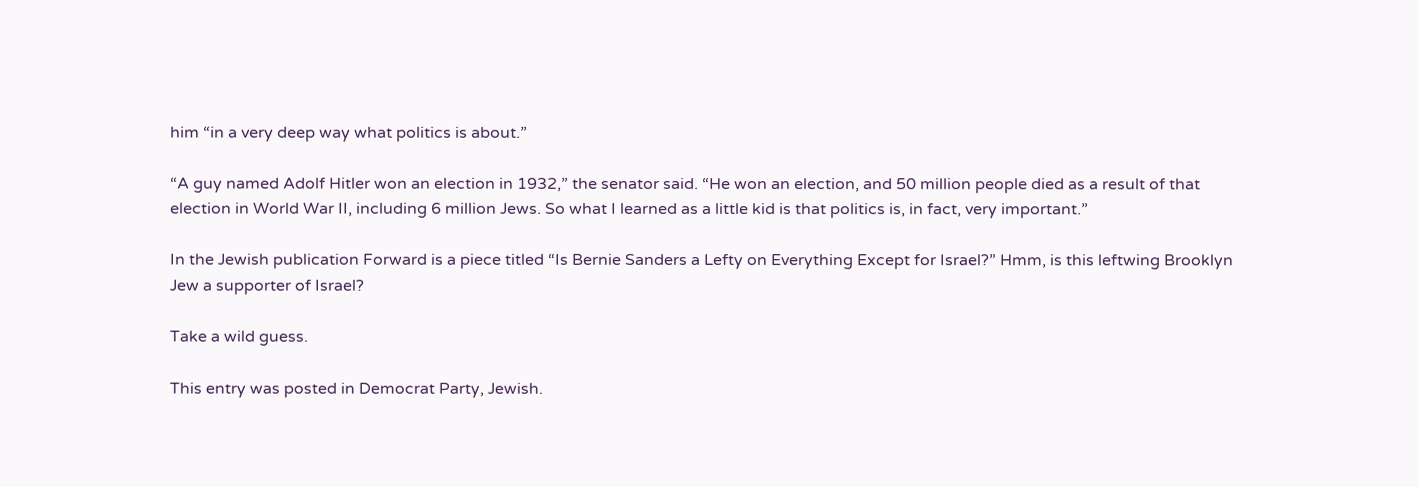him “in a very deep way what politics is about.”

“A guy named Adolf Hitler won an election in 1932,” the senator said. “He won an election, and 50 million people died as a result of that election in World War II, including 6 million Jews. So what I learned as a little kid is that politics is, in fact, very important.”

In the Jewish publication Forward is a piece titled “Is Bernie Sanders a Lefty on Everything Except for Israel?” Hmm, is this leftwing Brooklyn Jew a supporter of Israel?

Take a wild guess.

This entry was posted in Democrat Party, Jewish.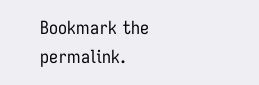Bookmark the permalink.